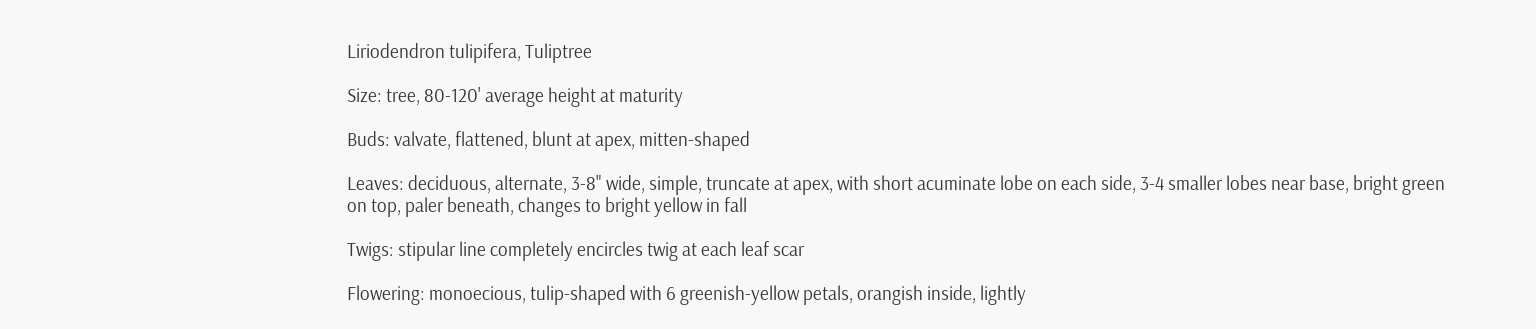Liriodendron tulipifera, Tuliptree

Size: tree, 80-120' average height at maturity

Buds: valvate, flattened, blunt at apex, mitten-shaped

Leaves: deciduous, alternate, 3-8" wide, simple, truncate at apex, with short acuminate lobe on each side, 3-4 smaller lobes near base, bright green on top, paler beneath, changes to bright yellow in fall

Twigs: stipular line completely encircles twig at each leaf scar

Flowering: monoecious, tulip-shaped with 6 greenish-yellow petals, orangish inside, lightly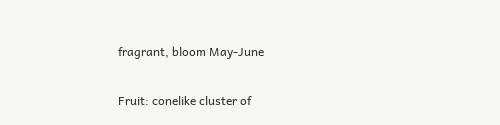fragrant, bloom May-June

Fruit: conelike cluster of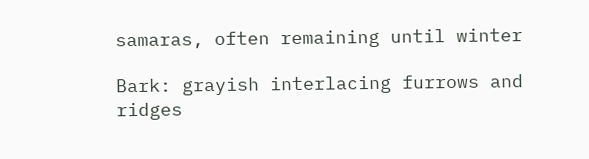samaras, often remaining until winter

Bark: grayish interlacing furrows and ridges